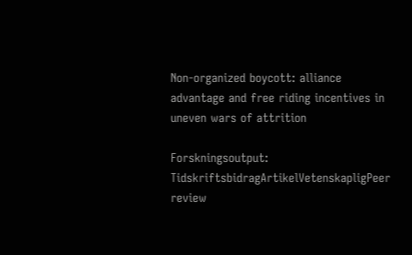Non-organized boycott: alliance advantage and free riding incentives in uneven wars of attrition

Forskningsoutput: TidskriftsbidragArtikelVetenskapligPeer review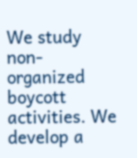We study non-organized boycott activities. We develop a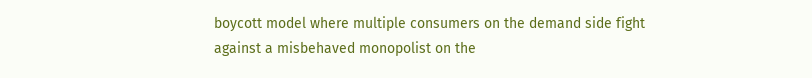boycott model where multiple consumers on the demand side fight against a misbehaved monopolist on the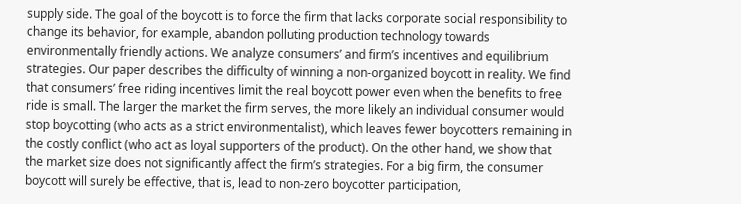supply side. The goal of the boycott is to force the firm that lacks corporate social responsibility to change its behavior, for example, abandon polluting production technology towards environmentally friendly actions. We analyze consumers’ and firm’s incentives and equilibrium strategies. Our paper describes the difficulty of winning a non-organized boycott in reality. We find that consumers’ free riding incentives limit the real boycott power even when the benefits to free ride is small. The larger the market the firm serves, the more likely an individual consumer would stop boycotting (who acts as a strict environmentalist), which leaves fewer boycotters remaining in the costly conflict (who act as loyal supporters of the product). On the other hand, we show that the market size does not significantly affect the firm’s strategies. For a big firm, the consumer boycott will surely be effective, that is, lead to non-zero boycotter participation,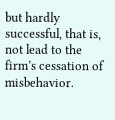but hardly successful, that is, not lead to the firm’s cessation of misbehavior.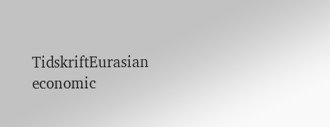TidskriftEurasian economic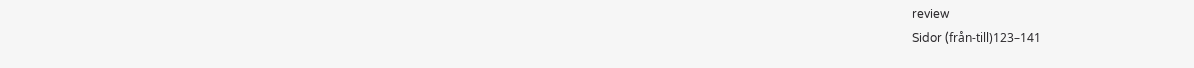review
Sidor (från-till)123–141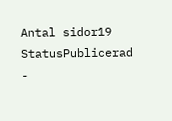Antal sidor19
StatusPublicerad -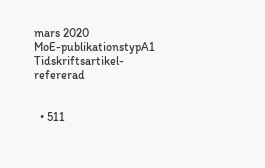mars 2020
MoE-publikationstypA1 Tidskriftsartikel-refererad


  • 511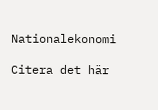Nationalekonomi

Citera det här